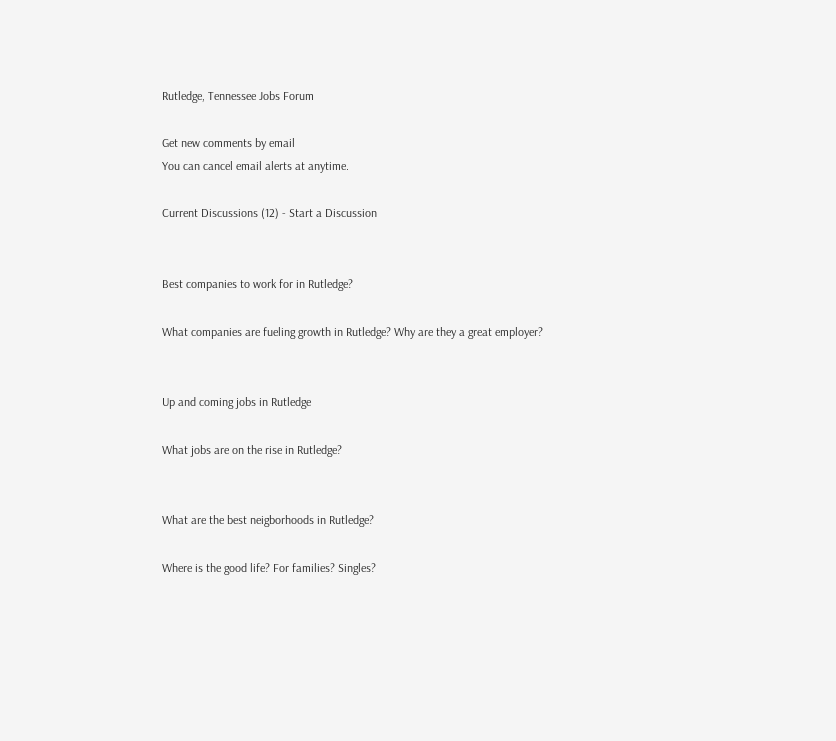Rutledge, Tennessee Jobs Forum

Get new comments by email
You can cancel email alerts at anytime.

Current Discussions (12) - Start a Discussion


Best companies to work for in Rutledge?

What companies are fueling growth in Rutledge? Why are they a great employer?


Up and coming jobs in Rutledge

What jobs are on the rise in Rutledge?


What are the best neigborhoods in Rutledge?

Where is the good life? For families? Singles?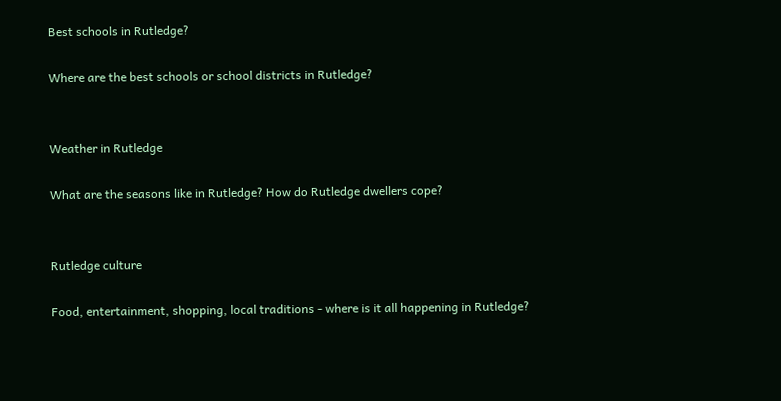Best schools in Rutledge?

Where are the best schools or school districts in Rutledge?


Weather in Rutledge

What are the seasons like in Rutledge? How do Rutledge dwellers cope?


Rutledge culture

Food, entertainment, shopping, local traditions - where is it all happening in Rutledge?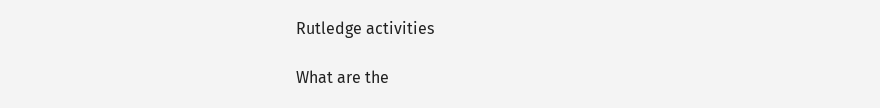Rutledge activities

What are the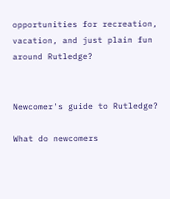opportunities for recreation, vacation, and just plain fun around Rutledge?


Newcomer's guide to Rutledge?

What do newcomers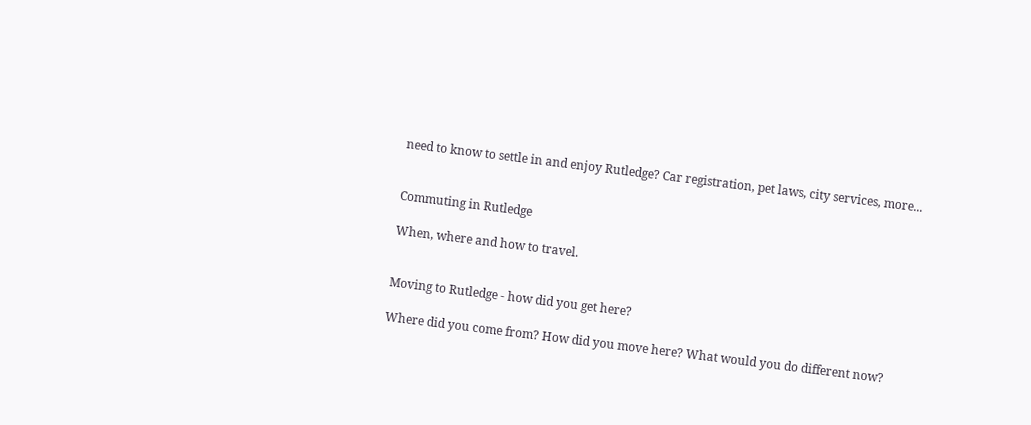need to know to settle in and enjoy Rutledge? Car registration, pet laws, city services, more...


Commuting in Rutledge

When, where and how to travel.


Moving to Rutledge - how did you get here?

Where did you come from? How did you move here? What would you do different now?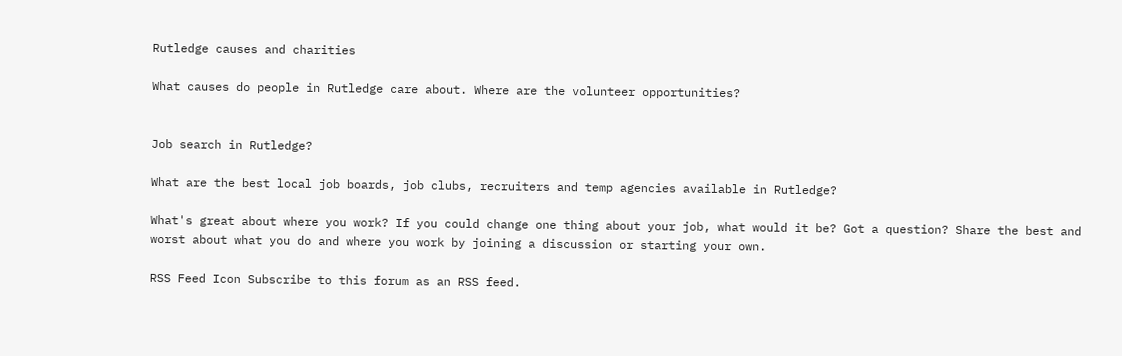Rutledge causes and charities

What causes do people in Rutledge care about. Where are the volunteer opportunities?


Job search in Rutledge?

What are the best local job boards, job clubs, recruiters and temp agencies available in Rutledge?

What's great about where you work? If you could change one thing about your job, what would it be? Got a question? Share the best and worst about what you do and where you work by joining a discussion or starting your own.

RSS Feed Icon Subscribe to this forum as an RSS feed.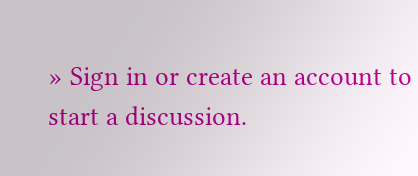» Sign in or create an account to start a discussion.